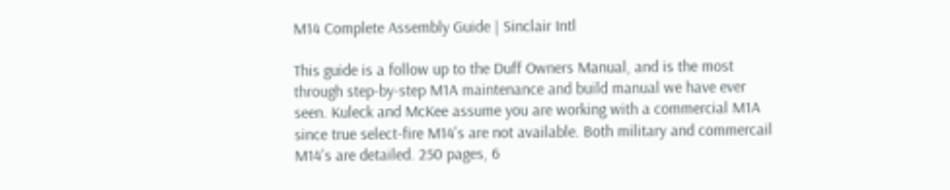M14 Complete Assembly Guide | Sinclair Intl

This guide is a follow up to the Duff Owners Manual, and is the most through step-by-step M1A maintenance and build manual we have ever seen. Kuleck and McKee assume you are working with a commercial M1A since true select-fire M14's are not available. Both military and commercail M14's are detailed. 250 pages, 6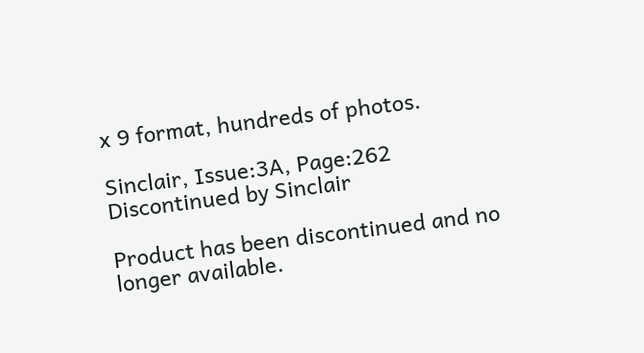x 9 format, hundreds of photos.

Sinclair, Issue:3A, Page:262
Discontinued by Sinclair

Product has been discontinued and no longer available.